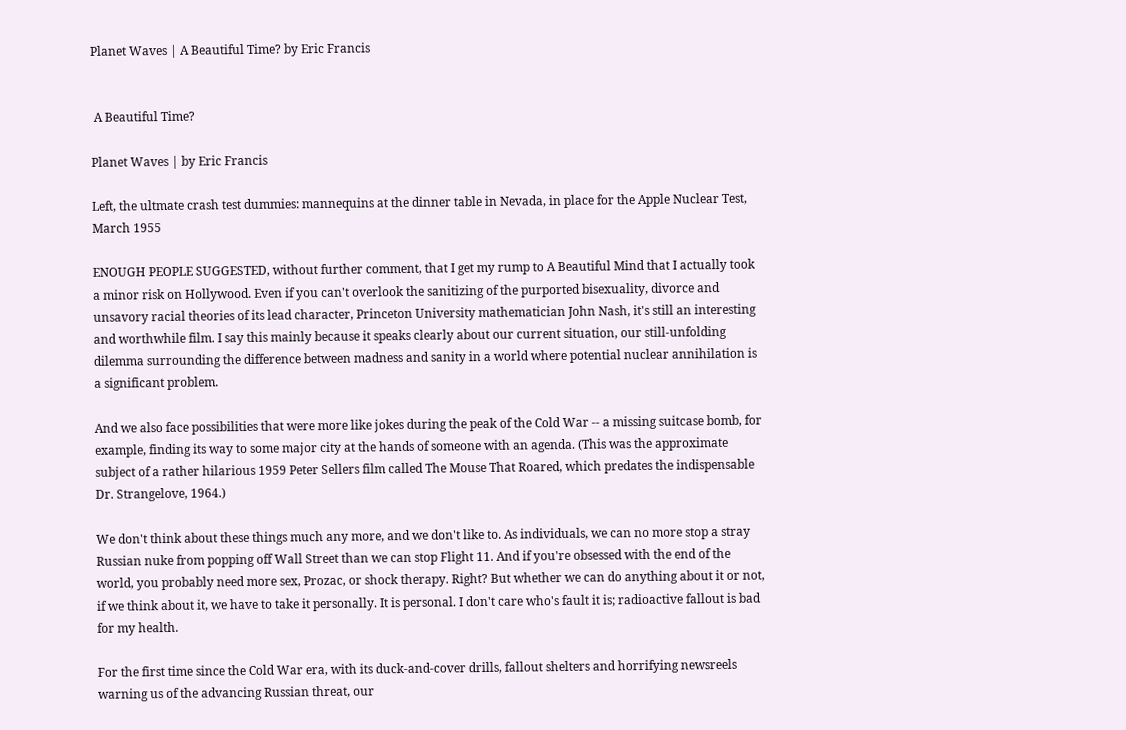Planet Waves | A Beautiful Time? by Eric Francis


 A Beautiful Time?

Planet Waves | by Eric Francis

Left, the ultmate crash test dummies: mannequins at the dinner table in Nevada, in place for the Apple Nuclear Test, March 1955

ENOUGH PEOPLE SUGGESTED, without further comment, that I get my rump to A Beautiful Mind that I actually took a minor risk on Hollywood. Even if you can't overlook the sanitizing of the purported bisexuality, divorce and unsavory racial theories of its lead character, Princeton University mathematician John Nash, it's still an interesting and worthwhile film. I say this mainly because it speaks clearly about our current situation, our still-unfolding dilemma surrounding the difference between madness and sanity in a world where potential nuclear annihilation is a significant problem.

And we also face possibilities that were more like jokes during the peak of the Cold War -- a missing suitcase bomb, for example, finding its way to some major city at the hands of someone with an agenda. (This was the approximate subject of a rather hilarious 1959 Peter Sellers film called The Mouse That Roared, which predates the indispensable Dr. Strangelove, 1964.)

We don't think about these things much any more, and we don't like to. As individuals, we can no more stop a stray Russian nuke from popping off Wall Street than we can stop Flight 11. And if you're obsessed with the end of the world, you probably need more sex, Prozac, or shock therapy. Right? But whether we can do anything about it or not, if we think about it, we have to take it personally. It is personal. I don't care who's fault it is; radioactive fallout is bad for my health.

For the first time since the Cold War era, with its duck-and-cover drills, fallout shelters and horrifying newsreels warning us of the advancing Russian threat, our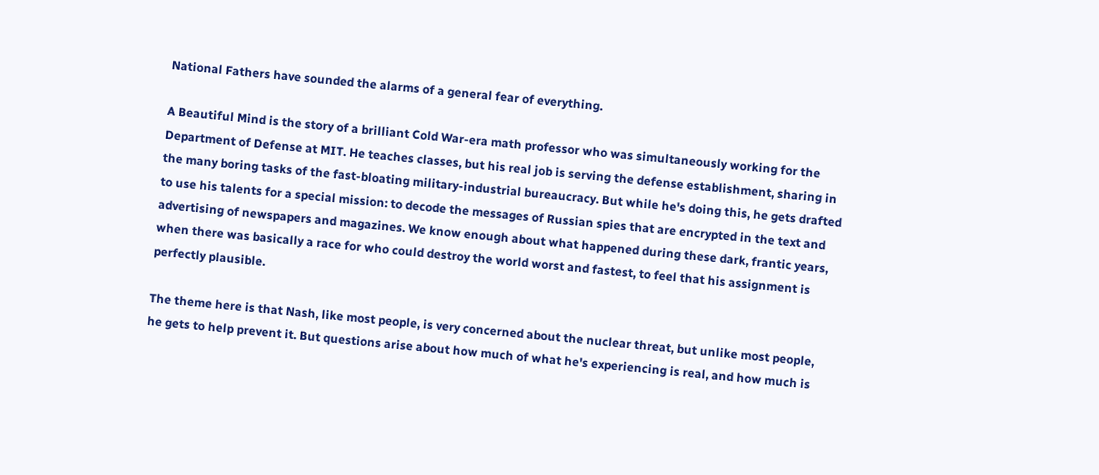National Fathers have sounded the alarms of a general fear of everything.

A Beautiful Mind is the story of a brilliant Cold War-era math professor who was simultaneously working for the Department of Defense at MIT. He teaches classes, but his real job is serving the defense establishment, sharing in the many boring tasks of the fast-bloating military-industrial bureaucracy. But while he's doing this, he gets drafted to use his talents for a special mission: to decode the messages of Russian spies that are encrypted in the text and advertising of newspapers and magazines. We know enough about what happened during these dark, frantic years, when there was basically a race for who could destroy the world worst and fastest, to feel that his assignment is perfectly plausible.

The theme here is that Nash, like most people, is very concerned about the nuclear threat, but unlike most people, he gets to help prevent it. But questions arise about how much of what he's experiencing is real, and how much is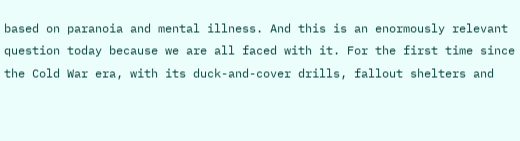based on paranoia and mental illness. And this is an enormously relevant question today because we are all faced with it. For the first time since the Cold War era, with its duck-and-cover drills, fallout shelters and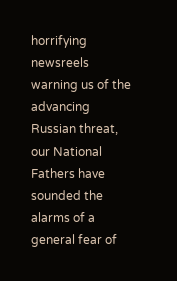horrifying newsreels warning us of the advancing Russian threat, our National Fathers have sounded the alarms of a general fear of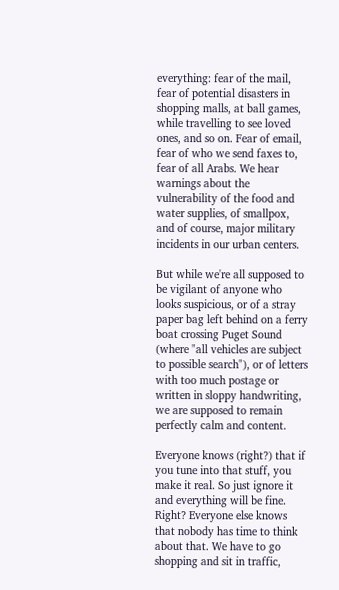everything: fear of the mail, fear of potential disasters in shopping malls, at ball games, while travelling to see loved ones, and so on. Fear of email, fear of who we send faxes to, fear of all Arabs. We hear warnings about the vulnerability of the food and water supplies, of smallpox, and of course, major military incidents in our urban centers.

But while we're all supposed to be vigilant of anyone who looks suspicious, or of a stray paper bag left behind on a ferry boat crossing Puget Sound (where "all vehicles are subject to possible search"), or of letters with too much postage or written in sloppy handwriting, we are supposed to remain perfectly calm and content.

Everyone knows (right?) that if you tune into that stuff, you make it real. So just ignore it and everything will be fine. Right? Everyone else knows that nobody has time to think about that. We have to go shopping and sit in traffic,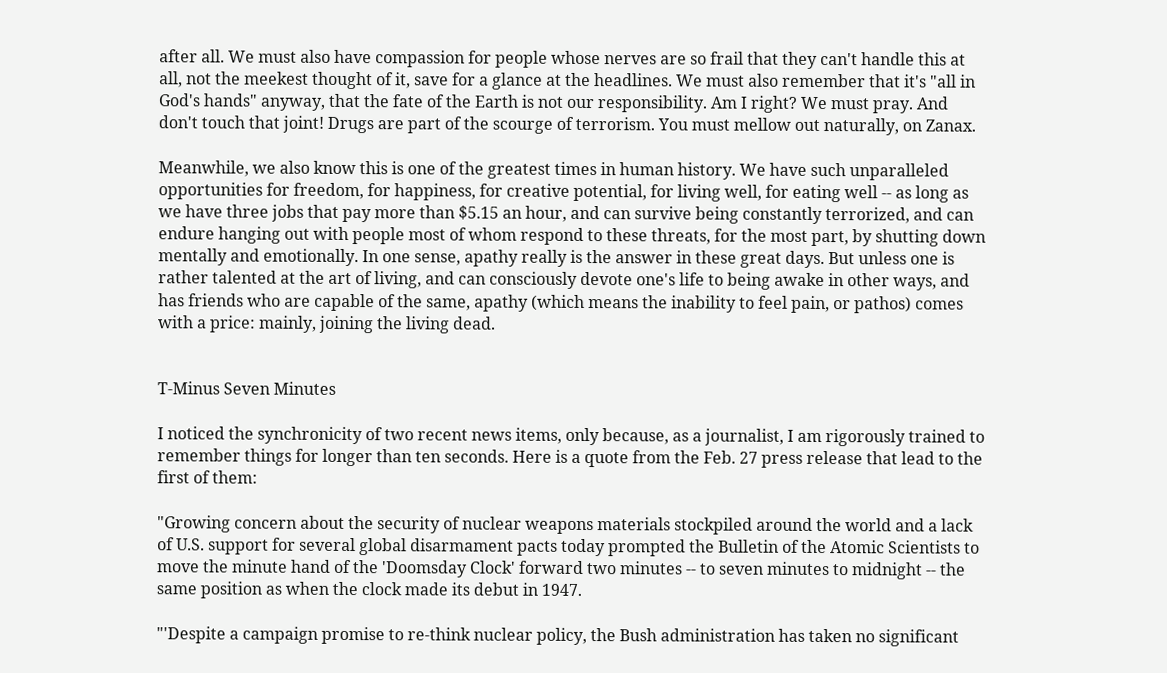after all. We must also have compassion for people whose nerves are so frail that they can't handle this at all, not the meekest thought of it, save for a glance at the headlines. We must also remember that it's "all in God's hands" anyway, that the fate of the Earth is not our responsibility. Am I right? We must pray. And don't touch that joint! Drugs are part of the scourge of terrorism. You must mellow out naturally, on Zanax.

Meanwhile, we also know this is one of the greatest times in human history. We have such unparalleled opportunities for freedom, for happiness, for creative potential, for living well, for eating well -- as long as we have three jobs that pay more than $5.15 an hour, and can survive being constantly terrorized, and can endure hanging out with people most of whom respond to these threats, for the most part, by shutting down mentally and emotionally. In one sense, apathy really is the answer in these great days. But unless one is rather talented at the art of living, and can consciously devote one's life to being awake in other ways, and has friends who are capable of the same, apathy (which means the inability to feel pain, or pathos) comes with a price: mainly, joining the living dead.


T-Minus Seven Minutes

I noticed the synchronicity of two recent news items, only because, as a journalist, I am rigorously trained to remember things for longer than ten seconds. Here is a quote from the Feb. 27 press release that lead to the first of them:

"Growing concern about the security of nuclear weapons materials stockpiled around the world and a lack of U.S. support for several global disarmament pacts today prompted the Bulletin of the Atomic Scientists to move the minute hand of the 'Doomsday Clock' forward two minutes -- to seven minutes to midnight -- the same position as when the clock made its debut in 1947.

"'Despite a campaign promise to re-think nuclear policy, the Bush administration has taken no significant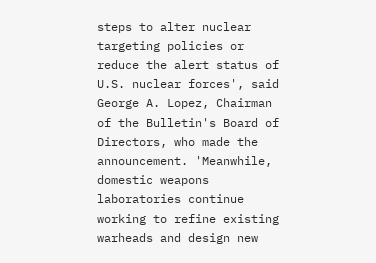steps to alter nuclear targeting policies or reduce the alert status of U.S. nuclear forces', said George A. Lopez, Chairman of the Bulletin's Board of Directors, who made the announcement. 'Meanwhile, domestic weapons laboratories continue working to refine existing warheads and design new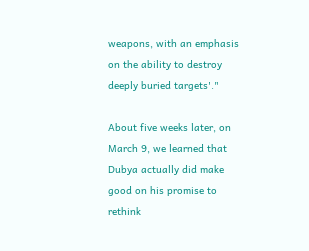weapons, with an emphasis on the ability to destroy deeply buried targets'."

About five weeks later, on March 9, we learned that Dubya actually did make good on his promise to rethink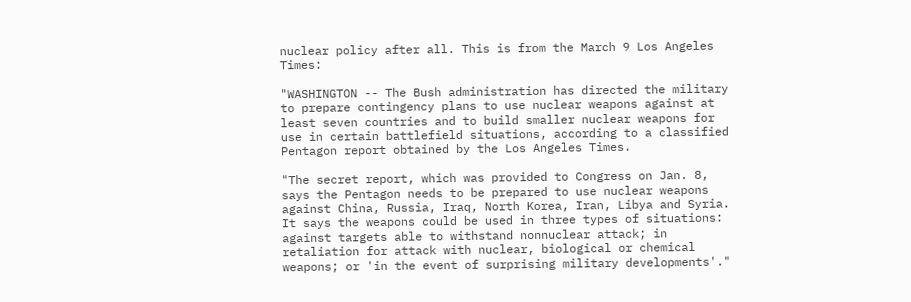nuclear policy after all. This is from the March 9 Los Angeles Times:

"WASHINGTON -- The Bush administration has directed the military to prepare contingency plans to use nuclear weapons against at least seven countries and to build smaller nuclear weapons for use in certain battlefield situations, according to a classified Pentagon report obtained by the Los Angeles Times.

"The secret report, which was provided to Congress on Jan. 8, says the Pentagon needs to be prepared to use nuclear weapons against China, Russia, Iraq, North Korea, Iran, Libya and Syria. It says the weapons could be used in three types of situations: against targets able to withstand nonnuclear attack; in retaliation for attack with nuclear, biological or chemical weapons; or 'in the event of surprising military developments'."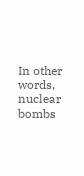In other words, nuclear bombs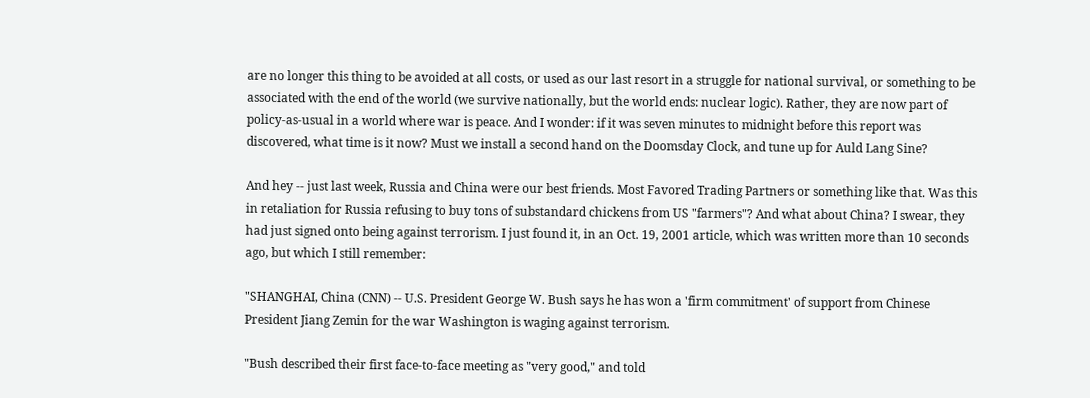are no longer this thing to be avoided at all costs, or used as our last resort in a struggle for national survival, or something to be associated with the end of the world (we survive nationally, but the world ends: nuclear logic). Rather, they are now part of policy-as-usual in a world where war is peace. And I wonder: if it was seven minutes to midnight before this report was discovered, what time is it now? Must we install a second hand on the Doomsday Clock, and tune up for Auld Lang Sine?

And hey -- just last week, Russia and China were our best friends. Most Favored Trading Partners or something like that. Was this in retaliation for Russia refusing to buy tons of substandard chickens from US "farmers"? And what about China? I swear, they had just signed onto being against terrorism. I just found it, in an Oct. 19, 2001 article, which was written more than 10 seconds ago, but which I still remember:

"SHANGHAI, China (CNN) -- U.S. President George W. Bush says he has won a 'firm commitment' of support from Chinese President Jiang Zemin for the war Washington is waging against terrorism.

"Bush described their first face-to-face meeting as "very good," and told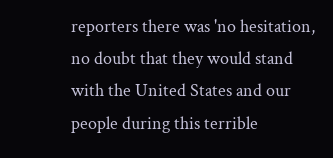reporters there was 'no hesitation, no doubt that they would stand with the United States and our people during this terrible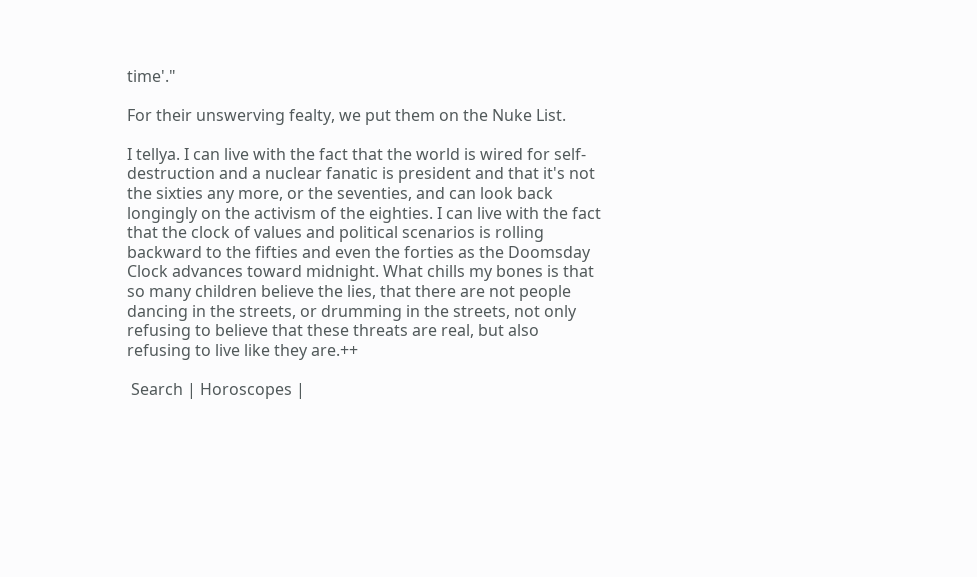time'."

For their unswerving fealty, we put them on the Nuke List.

I tellya. I can live with the fact that the world is wired for self-destruction and a nuclear fanatic is president and that it's not the sixties any more, or the seventies, and can look back longingly on the activism of the eighties. I can live with the fact that the clock of values and political scenarios is rolling backward to the fifties and even the forties as the Doomsday Clock advances toward midnight. What chills my bones is that so many children believe the lies, that there are not people dancing in the streets, or drumming in the streets, not only refusing to believe that these threats are real, but also refusing to live like they are.++

 Search | Horoscopes |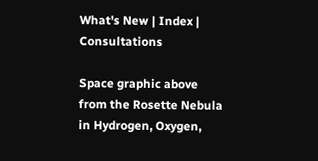What's New | Index | Consultations

Space graphic above from the Rosette Nebula in Hydrogen, Oxygen,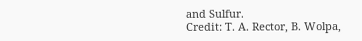and Sulfur.
Credit: T. A. Rector, B. Wolpa,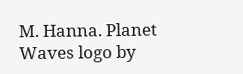M. Hanna. Planet Waves logo by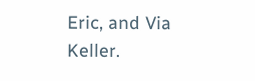Eric, and Via Keller.